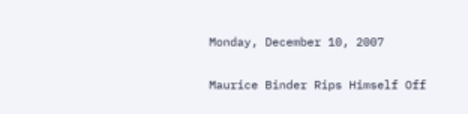Monday, December 10, 2007

Maurice Binder Rips Himself Off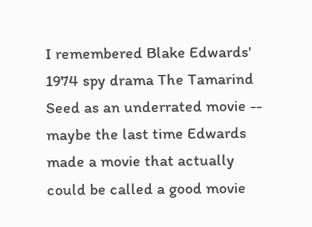I remembered Blake Edwards' 1974 spy drama The Tamarind Seed as an underrated movie -- maybe the last time Edwards made a movie that actually could be called a good movie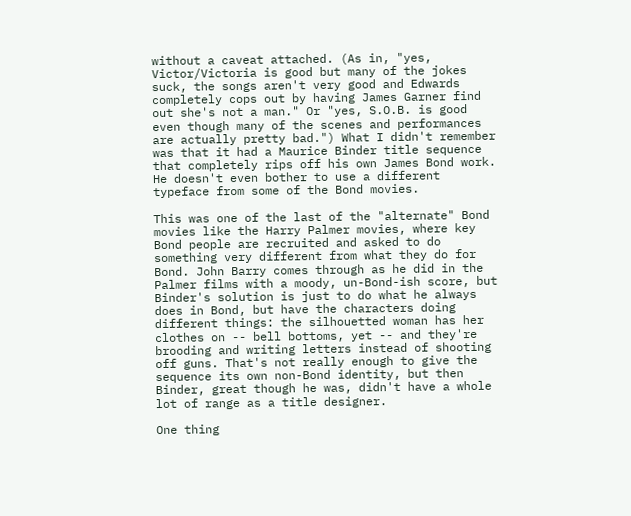without a caveat attached. (As in, "yes, Victor/Victoria is good but many of the jokes suck, the songs aren't very good and Edwards completely cops out by having James Garner find out she's not a man." Or "yes, S.O.B. is good even though many of the scenes and performances are actually pretty bad.") What I didn't remember was that it had a Maurice Binder title sequence that completely rips off his own James Bond work. He doesn't even bother to use a different typeface from some of the Bond movies.

This was one of the last of the "alternate" Bond movies like the Harry Palmer movies, where key Bond people are recruited and asked to do something very different from what they do for Bond. John Barry comes through as he did in the Palmer films with a moody, un-Bond-ish score, but Binder's solution is just to do what he always does in Bond, but have the characters doing different things: the silhouetted woman has her clothes on -- bell bottoms, yet -- and they're brooding and writing letters instead of shooting off guns. That's not really enough to give the sequence its own non-Bond identity, but then Binder, great though he was, didn't have a whole lot of range as a title designer.

One thing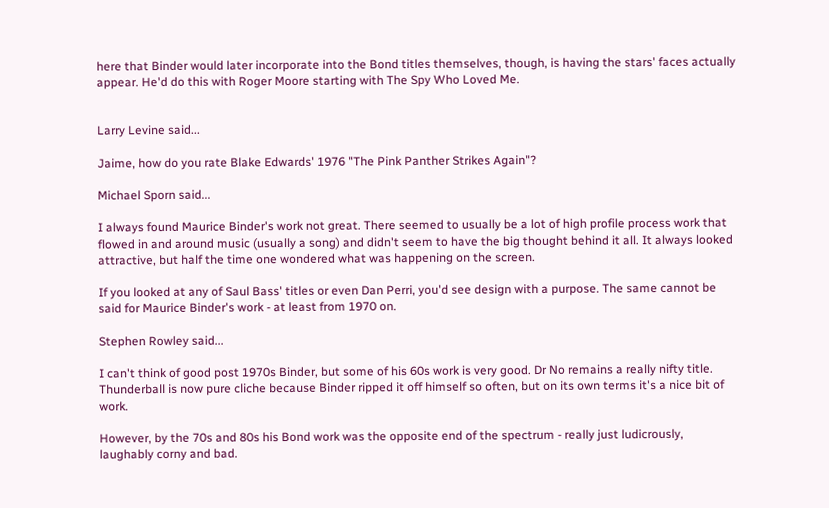here that Binder would later incorporate into the Bond titles themselves, though, is having the stars' faces actually appear. He'd do this with Roger Moore starting with The Spy Who Loved Me.


Larry Levine said...

Jaime, how do you rate Blake Edwards' 1976 "The Pink Panther Strikes Again"?

Michael Sporn said...

I always found Maurice Binder's work not great. There seemed to usually be a lot of high profile process work that flowed in and around music (usually a song) and didn't seem to have the big thought behind it all. It always looked attractive, but half the time one wondered what was happening on the screen.

If you looked at any of Saul Bass' titles or even Dan Perri, you'd see design with a purpose. The same cannot be said for Maurice Binder's work - at least from 1970 on.

Stephen Rowley said...

I can't think of good post 1970s Binder, but some of his 60s work is very good. Dr No remains a really nifty title. Thunderball is now pure cliche because Binder ripped it off himself so often, but on its own terms it's a nice bit of work.

However, by the 70s and 80s his Bond work was the opposite end of the spectrum - really just ludicrously, laughably corny and bad.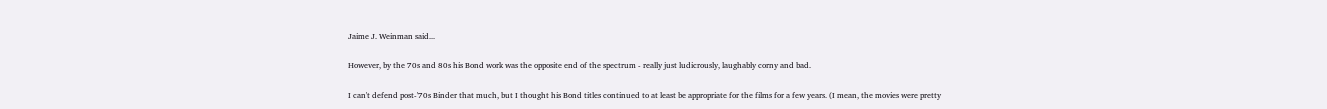Jaime J. Weinman said...

However, by the 70s and 80s his Bond work was the opposite end of the spectrum - really just ludicrously, laughably corny and bad.

I can't defend post-'70s Binder that much, but I thought his Bond titles continued to at least be appropriate for the films for a few years. (I mean, the movies were pretty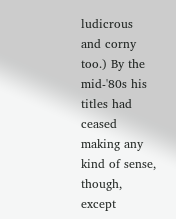ludicrous and corny too.) By the mid-'80s his titles had ceased making any kind of sense, though, except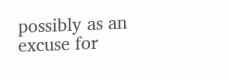possibly as an excuse for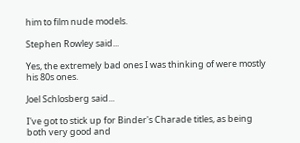him to film nude models.

Stephen Rowley said...

Yes, the extremely bad ones I was thinking of were mostly his 80s ones.

Joel Schlosberg said...

I've got to stick up for Binder's Charade titles, as being both very good and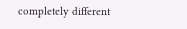completely different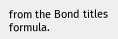from the Bond titles formula.